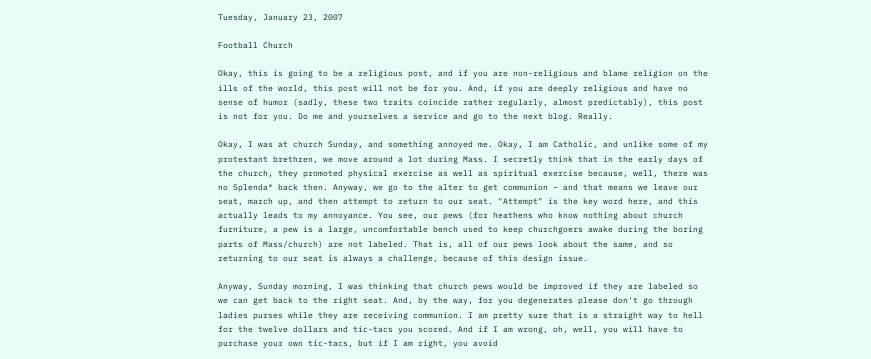Tuesday, January 23, 2007

Football Church

Okay, this is going to be a religious post, and if you are non-religious and blame religion on the ills of the world, this post will not be for you. And, if you are deeply religious and have no sense of humor (sadly, these two traits coincide rather regularly, almost predictably), this post is not for you. Do me and yourselves a service and go to the next blog. Really.

Okay, I was at church Sunday, and something annoyed me. Okay, I am Catholic, and unlike some of my protestant brethren, we move around a lot during Mass. I secretly think that in the early days of the church, they promoted physical exercise as well as spiritual exercise because, well, there was no Splenda® back then. Anyway, we go to the alter to get communion – and that means we leave our seat, march up, and then attempt to return to our seat. "Attempt" is the key word here, and this actually leads to my annoyance. You see, our pews (for heathens who know nothing about church furniture, a pew is a large, uncomfortable bench used to keep churchgoers awake during the boring parts of Mass/church) are not labeled. That is, all of our pews look about the same, and so returning to our seat is always a challenge, because of this design issue.

Anyway, Sunday morning, I was thinking that church pews would be improved if they are labeled so we can get back to the right seat. And, by the way, for you degenerates please don't go through ladies purses while they are receiving communion. I am pretty sure that is a straight way to hell for the twelve dollars and tic-tacs you scored. And if I am wrong, oh, well, you will have to purchase your own tic-tacs, but if I am right, you avoid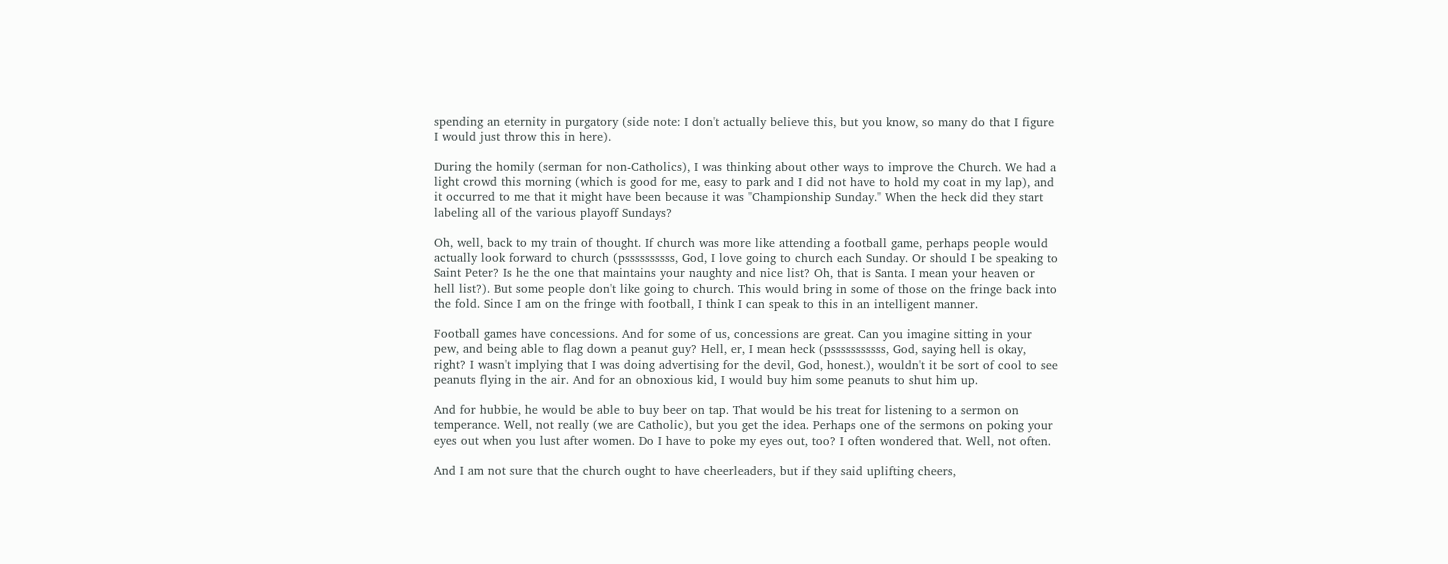spending an eternity in purgatory (side note: I don't actually believe this, but you know, so many do that I figure I would just throw this in here).

During the homily (serman for non-Catholics), I was thinking about other ways to improve the Church. We had a light crowd this morning (which is good for me, easy to park and I did not have to hold my coat in my lap), and it occurred to me that it might have been because it was "Championship Sunday." When the heck did they start labeling all of the various playoff Sundays?

Oh, well, back to my train of thought. If church was more like attending a football game, perhaps people would actually look forward to church (pssssssssss, God, I love going to church each Sunday. Or should I be speaking to Saint Peter? Is he the one that maintains your naughty and nice list? Oh, that is Santa. I mean your heaven or hell list?). But some people don't like going to church. This would bring in some of those on the fringe back into the fold. Since I am on the fringe with football, I think I can speak to this in an intelligent manner.

Football games have concessions. And for some of us, concessions are great. Can you imagine sitting in your pew, and being able to flag down a peanut guy? Hell, er, I mean heck (psssssssssss, God, saying hell is okay, right? I wasn't implying that I was doing advertising for the devil, God, honest.), wouldn't it be sort of cool to see peanuts flying in the air. And for an obnoxious kid, I would buy him some peanuts to shut him up.

And for hubbie, he would be able to buy beer on tap. That would be his treat for listening to a sermon on temperance. Well, not really (we are Catholic), but you get the idea. Perhaps one of the sermons on poking your eyes out when you lust after women. Do I have to poke my eyes out, too? I often wondered that. Well, not often.

And I am not sure that the church ought to have cheerleaders, but if they said uplifting cheers,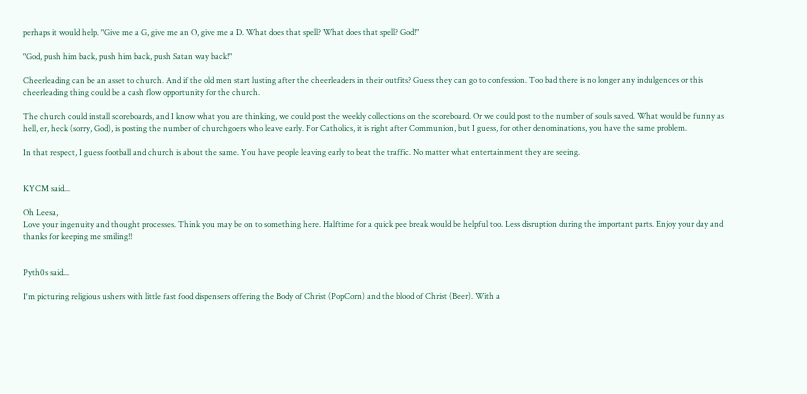perhaps it would help. "Give me a G, give me an O, give me a D. What does that spell? What does that spell? God!"

"God, push him back, push him back, push Satan way back!"

Cheerleading can be an asset to church. And if the old men start lusting after the cheerleaders in their outfits? Guess they can go to confession. Too bad there is no longer any indulgences or this cheerleading thing could be a cash flow opportunity for the church.

The church could install scoreboards, and I know what you are thinking, we could post the weekly collections on the scoreboard. Or we could post to the number of souls saved. What would be funny as hell, er, heck (sorry, God), is posting the number of churchgoers who leave early. For Catholics, it is right after Communion, but I guess, for other denominations, you have the same problem.

In that respect, I guess football and church is about the same. You have people leaving early to beat the traffic. No matter what entertainment they are seeing.


KYCM said...

Oh Leesa,
Love your ingenuity and thought processes. Think you may be on to something here. Halftime for a quick pee break would be helpful too. Less disruption during the important parts. Enjoy your day and thanks for keeping me smiling!!


Pyth0s said...

I'm picturing religious ushers with little fast food dispensers offering the Body of Christ (PopCorn) and the blood of Christ (Beer). With a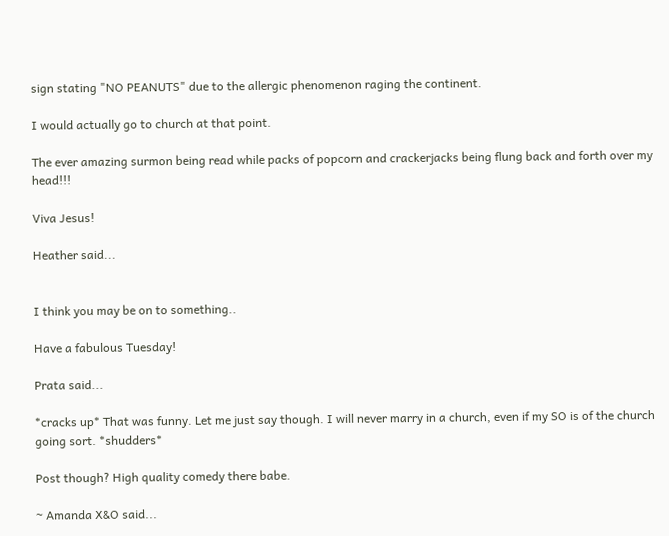sign stating "NO PEANUTS" due to the allergic phenomenon raging the continent.

I would actually go to church at that point.

The ever amazing surmon being read while packs of popcorn and crackerjacks being flung back and forth over my head!!!

Viva Jesus!

Heather said...


I think you may be on to something..

Have a fabulous Tuesday!

Prata said...

*cracks up* That was funny. Let me just say though. I will never marry in a church, even if my SO is of the church going sort. *shudders*

Post though? High quality comedy there babe.

~ Amanda X&O said...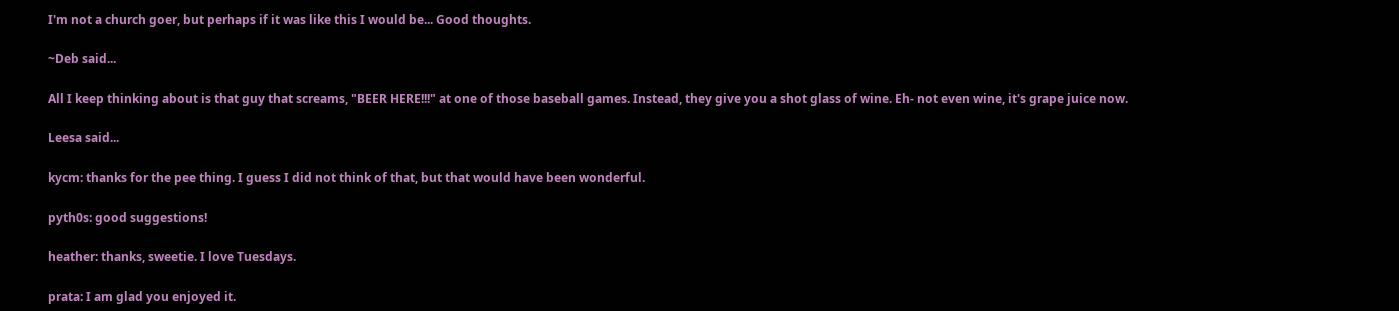I'm not a church goer, but perhaps if it was like this I would be... Good thoughts.

~Deb said...

All I keep thinking about is that guy that screams, "BEER HERE!!!" at one of those baseball games. Instead, they give you a shot glass of wine. Eh- not even wine, it's grape juice now.

Leesa said...

kycm: thanks for the pee thing. I guess I did not think of that, but that would have been wonderful.

pyth0s: good suggestions!

heather: thanks, sweetie. I love Tuesdays.

prata: I am glad you enjoyed it.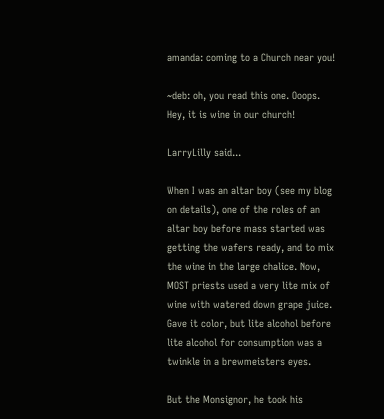amanda: coming to a Church near you!

~deb: oh, you read this one. Ooops. Hey, it is wine in our church!

LarryLilly said...

When I was an altar boy (see my blog on details), one of the roles of an altar boy before mass started was getting the wafers ready, and to mix the wine in the large chalice. Now, MOST priests used a very lite mix of wine with watered down grape juice. Gave it color, but lite alcohol before lite alcohol for consumption was a twinkle in a brewmeisters eyes.

But the Monsignor, he took his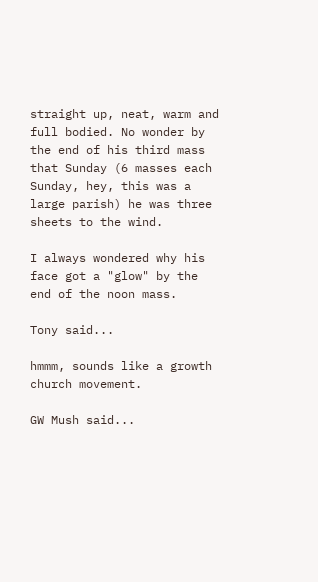straight up, neat, warm and full bodied. No wonder by the end of his third mass that Sunday (6 masses each Sunday, hey, this was a large parish) he was three sheets to the wind.

I always wondered why his face got a "glow" by the end of the noon mass.

Tony said...

hmmm, sounds like a growth church movement.

GW Mush said...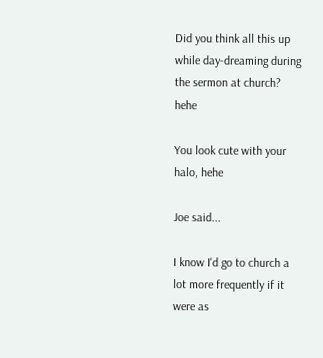Did you think all this up while day-dreaming during the sermon at church? hehe

You look cute with your halo, hehe

Joe said...

I know I'd go to church a lot more frequently if it were as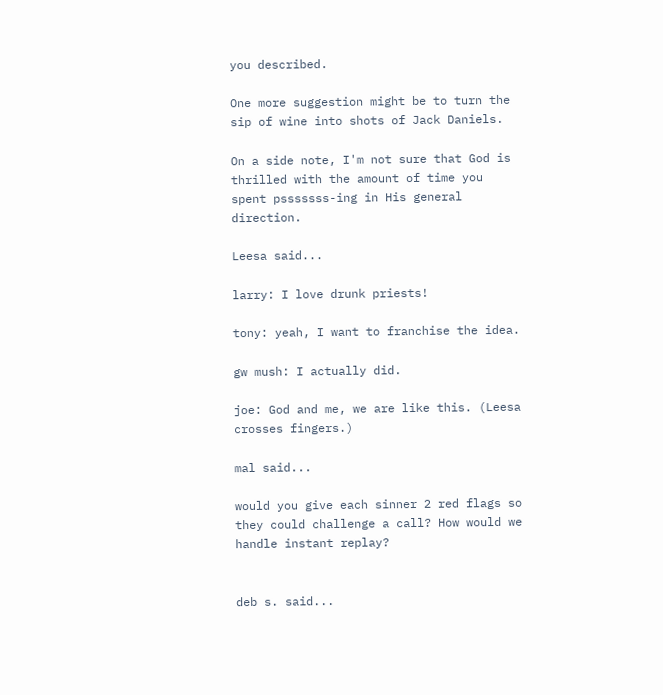you described.

One more suggestion might be to turn the sip of wine into shots of Jack Daniels.

On a side note, I'm not sure that God is thrilled with the amount of time you spent psssssss-ing in His general direction.

Leesa said...

larry: I love drunk priests!

tony: yeah, I want to franchise the idea.

gw mush: I actually did.

joe: God and me, we are like this. (Leesa crosses fingers.)

mal said...

would you give each sinner 2 red flags so they could challenge a call? How would we handle instant replay?


deb s. said...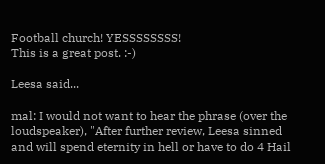Football church! YESSSSSSSS!
This is a great post. :-)

Leesa said...

mal: I would not want to hear the phrase (over the loudspeaker), "After further review, Leesa sinned and will spend eternity in hell or have to do 4 Hail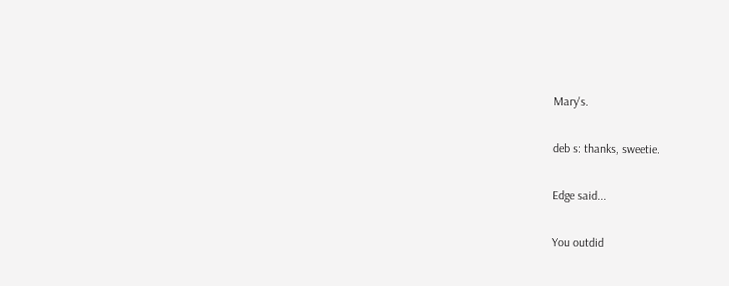Mary's.

deb s: thanks, sweetie.

Edge said...

You outdid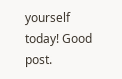yourself today! Good post.